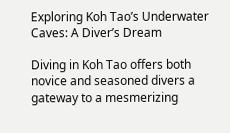Exploring Koh Tao’s Underwater Caves: A Diver’s Dream

Diving in Koh Tao offers both novice and seasoned divers a gateway to a mesmerizing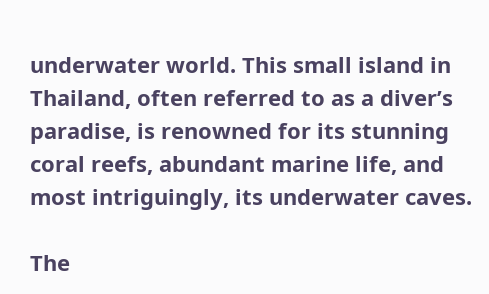underwater world. This small island in Thailand, often referred to as a diver’s paradise, is renowned for its stunning coral reefs, abundant marine life, and most intriguingly, its underwater caves.

The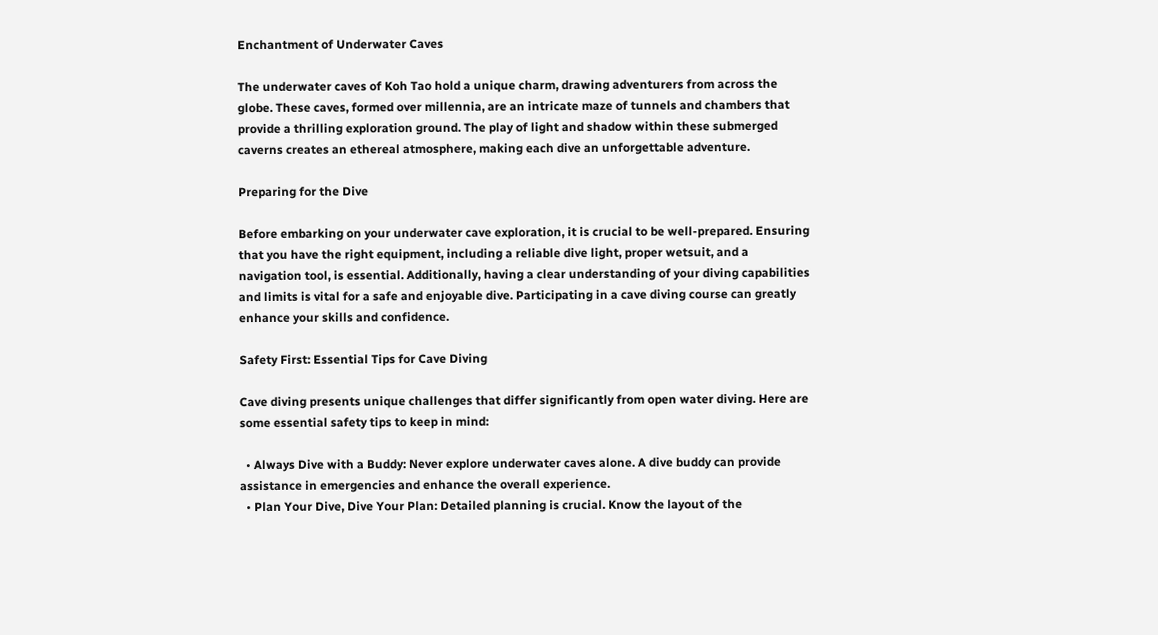Enchantment of Underwater Caves

The underwater caves of Koh Tao hold a unique charm, drawing adventurers from across the globe. These caves, formed over millennia, are an intricate maze of tunnels and chambers that provide a thrilling exploration ground. The play of light and shadow within these submerged caverns creates an ethereal atmosphere, making each dive an unforgettable adventure.

Preparing for the Dive

Before embarking on your underwater cave exploration, it is crucial to be well-prepared. Ensuring that you have the right equipment, including a reliable dive light, proper wetsuit, and a navigation tool, is essential. Additionally, having a clear understanding of your diving capabilities and limits is vital for a safe and enjoyable dive. Participating in a cave diving course can greatly enhance your skills and confidence.

Safety First: Essential Tips for Cave Diving

Cave diving presents unique challenges that differ significantly from open water diving. Here are some essential safety tips to keep in mind:

  • Always Dive with a Buddy: Never explore underwater caves alone. A dive buddy can provide assistance in emergencies and enhance the overall experience.
  • Plan Your Dive, Dive Your Plan: Detailed planning is crucial. Know the layout of the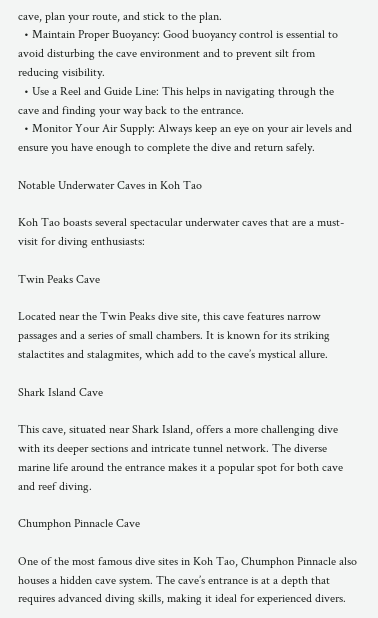cave, plan your route, and stick to the plan.
  • Maintain Proper Buoyancy: Good buoyancy control is essential to avoid disturbing the cave environment and to prevent silt from reducing visibility.
  • Use a Reel and Guide Line: This helps in navigating through the cave and finding your way back to the entrance.
  • Monitor Your Air Supply: Always keep an eye on your air levels and ensure you have enough to complete the dive and return safely.

Notable Underwater Caves in Koh Tao

Koh Tao boasts several spectacular underwater caves that are a must-visit for diving enthusiasts:

Twin Peaks Cave

Located near the Twin Peaks dive site, this cave features narrow passages and a series of small chambers. It is known for its striking stalactites and stalagmites, which add to the cave’s mystical allure.

Shark Island Cave

This cave, situated near Shark Island, offers a more challenging dive with its deeper sections and intricate tunnel network. The diverse marine life around the entrance makes it a popular spot for both cave and reef diving.

Chumphon Pinnacle Cave

One of the most famous dive sites in Koh Tao, Chumphon Pinnacle also houses a hidden cave system. The cave’s entrance is at a depth that requires advanced diving skills, making it ideal for experienced divers.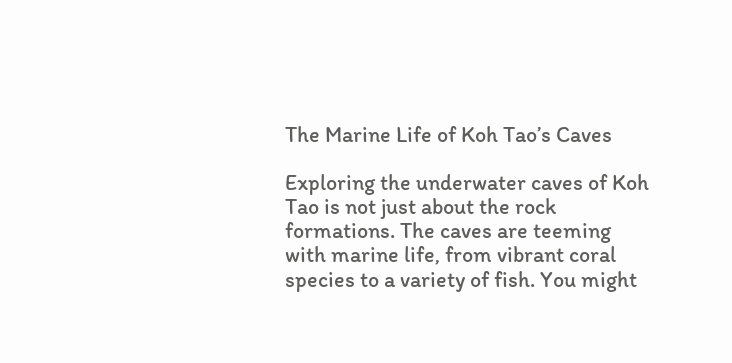The Marine Life of Koh Tao’s Caves

Exploring the underwater caves of Koh Tao is not just about the rock formations. The caves are teeming with marine life, from vibrant coral species to a variety of fish. You might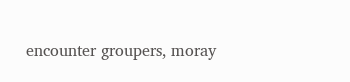encounter groupers, moray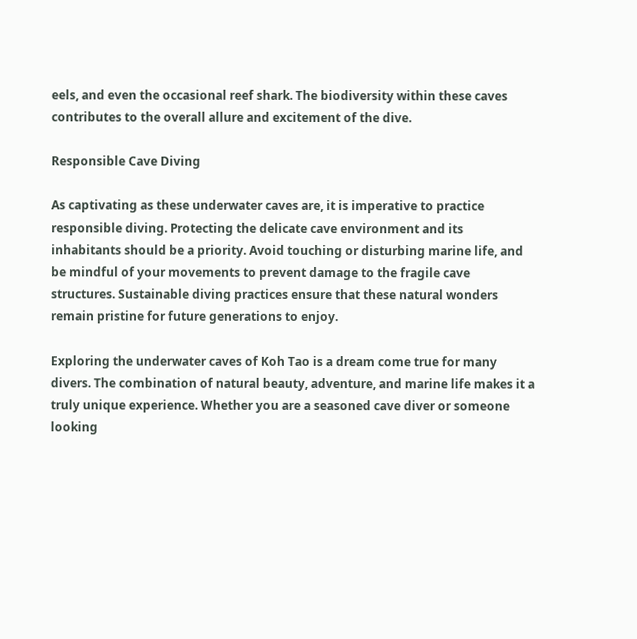eels, and even the occasional reef shark. The biodiversity within these caves contributes to the overall allure and excitement of the dive.

Responsible Cave Diving

As captivating as these underwater caves are, it is imperative to practice responsible diving. Protecting the delicate cave environment and its inhabitants should be a priority. Avoid touching or disturbing marine life, and be mindful of your movements to prevent damage to the fragile cave structures. Sustainable diving practices ensure that these natural wonders remain pristine for future generations to enjoy.

Exploring the underwater caves of Koh Tao is a dream come true for many divers. The combination of natural beauty, adventure, and marine life makes it a truly unique experience. Whether you are a seasoned cave diver or someone looking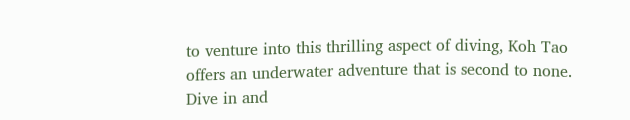to venture into this thrilling aspect of diving, Koh Tao offers an underwater adventure that is second to none. Dive in and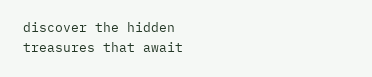discover the hidden treasures that await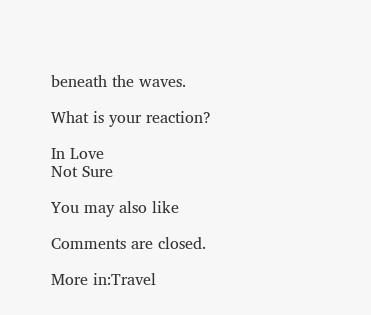beneath the waves.

What is your reaction?

In Love
Not Sure

You may also like

Comments are closed.

More in:Travel